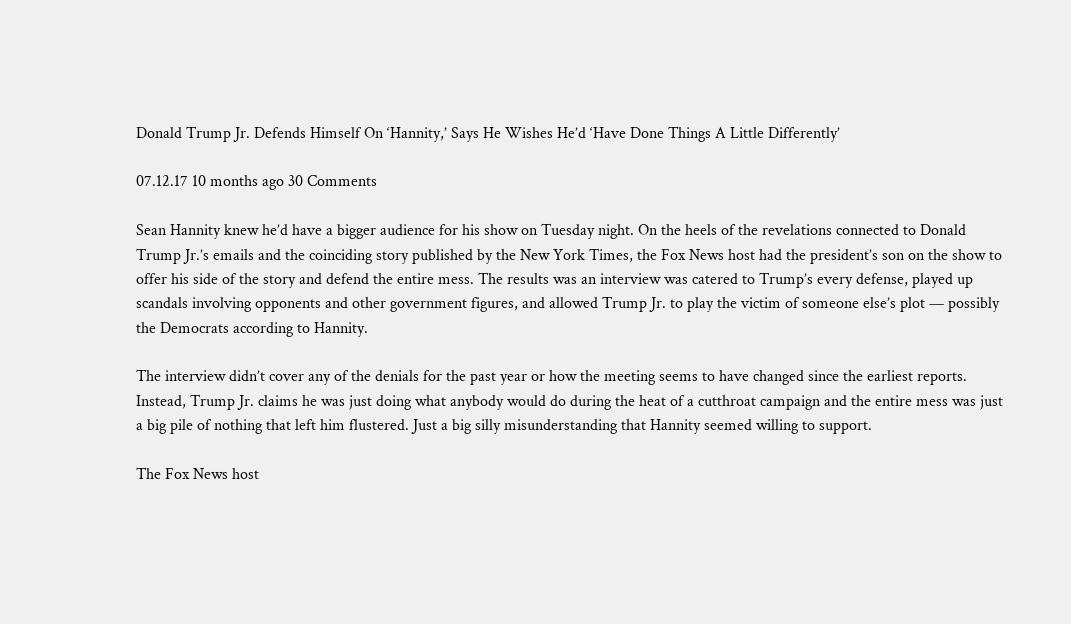Donald Trump Jr. Defends Himself On ‘Hannity,’ Says He Wishes He’d ‘Have Done Things A Little Differently’

07.12.17 10 months ago 30 Comments

Sean Hannity knew he’d have a bigger audience for his show on Tuesday night. On the heels of the revelations connected to Donald Trump Jr.’s emails and the coinciding story published by the New York Times, the Fox News host had the president’s son on the show to offer his side of the story and defend the entire mess. The results was an interview was catered to Trump’s every defense, played up scandals involving opponents and other government figures, and allowed Trump Jr. to play the victim of someone else’s plot — possibly the Democrats according to Hannity.

The interview didn’t cover any of the denials for the past year or how the meeting seems to have changed since the earliest reports. Instead, Trump Jr. claims he was just doing what anybody would do during the heat of a cutthroat campaign and the entire mess was just a big pile of nothing that left him flustered. Just a big silly misunderstanding that Hannity seemed willing to support.

The Fox News host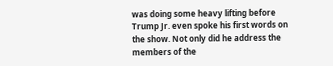was doing some heavy lifting before Trump Jr. even spoke his first words on the show. Not only did he address the members of the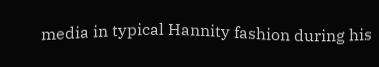media in typical Hannity fashion during his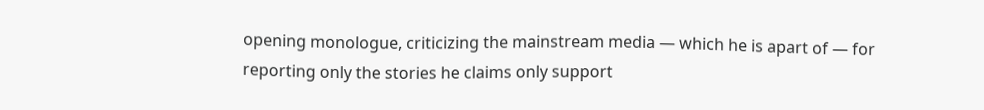opening monologue, criticizing the mainstream media — which he is apart of — for reporting only the stories he claims only support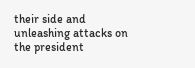their side and unleashing attacks on the president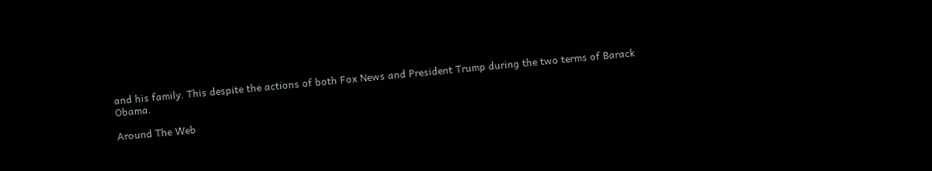and his family. This despite the actions of both Fox News and President Trump during the two terms of Barack Obama.

Around The Web